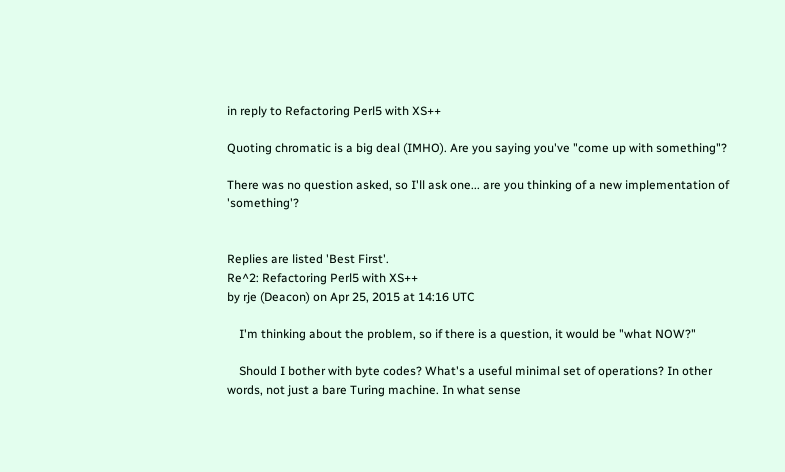in reply to Refactoring Perl5 with XS++

Quoting chromatic is a big deal (IMHO). Are you saying you've "come up with something"?

There was no question asked, so I'll ask one... are you thinking of a new implementation of 'something'?


Replies are listed 'Best First'.
Re^2: Refactoring Perl5 with XS++
by rje (Deacon) on Apr 25, 2015 at 14:16 UTC

    I'm thinking about the problem, so if there is a question, it would be "what NOW?"

    Should I bother with byte codes? What's a useful minimal set of operations? In other words, not just a bare Turing machine. In what sense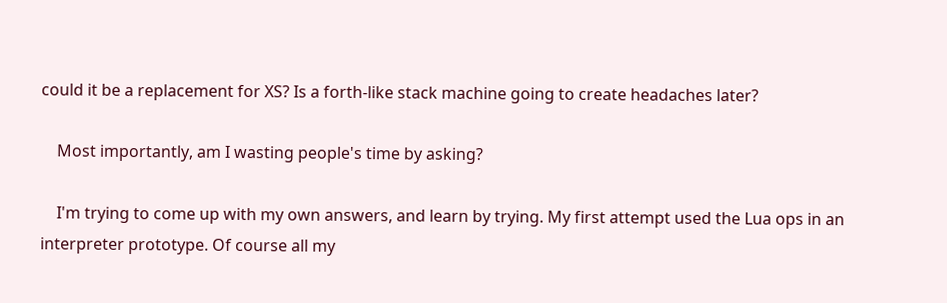could it be a replacement for XS? Is a forth-like stack machine going to create headaches later?

    Most importantly, am I wasting people's time by asking?

    I'm trying to come up with my own answers, and learn by trying. My first attempt used the Lua ops in an interpreter prototype. Of course all my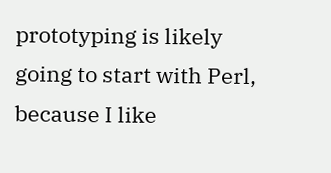prototyping is likely going to start with Perl, because I like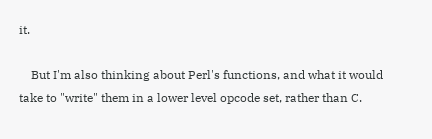it.

    But I'm also thinking about Perl's functions, and what it would take to "write" them in a lower level opcode set, rather than C.